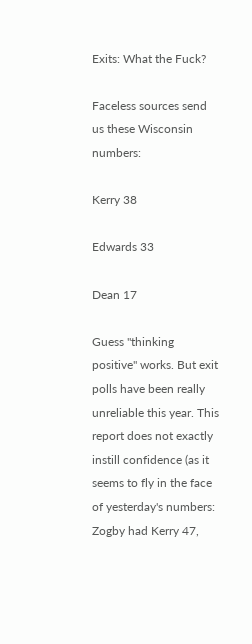Exits: What the Fuck?

Faceless sources send us these Wisconsin numbers:

Kerry 38

Edwards 33

Dean 17

Guess "thinking positive" works. But exit polls have been really unreliable this year. This report does not exactly instill confidence (as it seems to fly in the face of yesterday's numbers: Zogby had Kerry 47,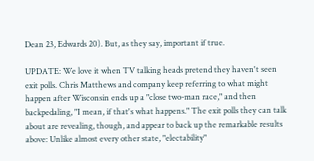Dean 23, Edwards 20). But, as they say, important if true.

UPDATE: We love it when TV talking heads pretend they haven't seen exit polls. Chris Matthews and company keep referring to what might happen after Wisconsin ends up a "close two-man race," and then backpedaling, "I mean, if that's what happens." The exit polls they can talk about are revealing, though, and appear to back up the remarkable results above: Unlike almost every other state, "electability"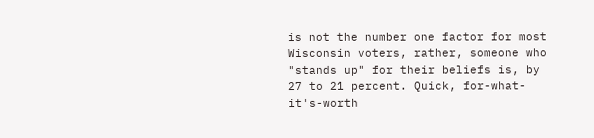is not the number one factor for most Wisconsin voters, rather, someone who "stands up" for their beliefs is, by 27 to 21 percent. Quick, for-what-it's-worth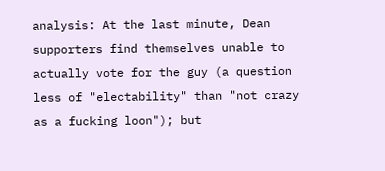analysis: At the last minute, Dean supporters find themselves unable to actually vote for the guy (a question less of "electability" than "not crazy as a fucking loon"); but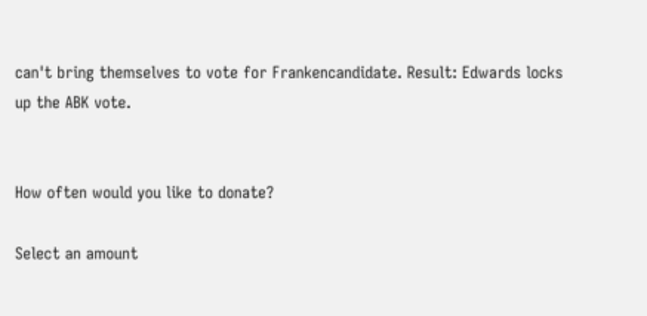can't bring themselves to vote for Frankencandidate. Result: Edwards locks up the ABK vote.


How often would you like to donate?

Select an amount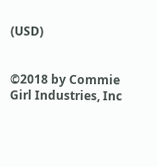(USD)


©2018 by Commie Girl Industries, Inc